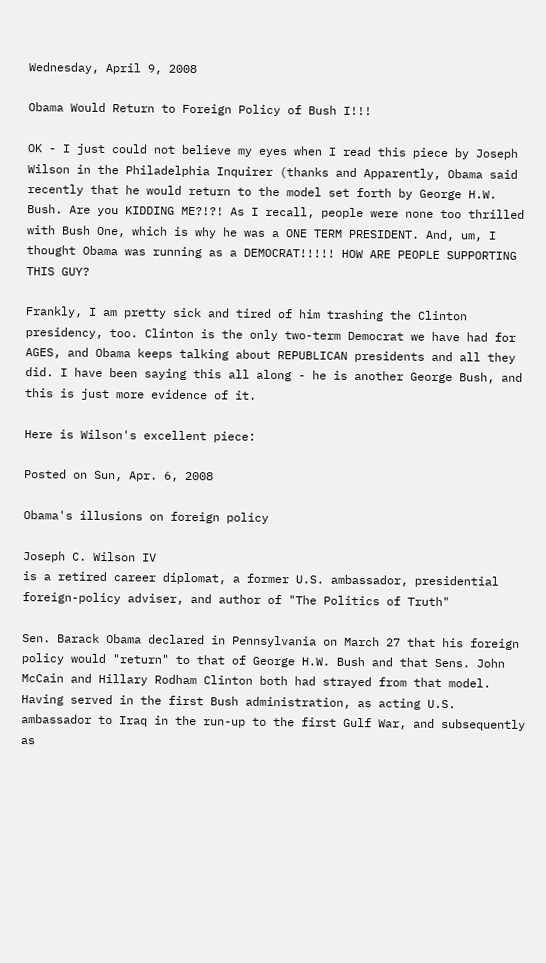Wednesday, April 9, 2008

Obama Would Return to Foreign Policy of Bush I!!!

OK - I just could not believe my eyes when I read this piece by Joseph Wilson in the Philadelphia Inquirer (thanks and Apparently, Obama said recently that he would return to the model set forth by George H.W. Bush. Are you KIDDING ME?!?! As I recall, people were none too thrilled with Bush One, which is why he was a ONE TERM PRESIDENT. And, um, I thought Obama was running as a DEMOCRAT!!!!! HOW ARE PEOPLE SUPPORTING THIS GUY?

Frankly, I am pretty sick and tired of him trashing the Clinton presidency, too. Clinton is the only two-term Democrat we have had for AGES, and Obama keeps talking about REPUBLICAN presidents and all they did. I have been saying this all along - he is another George Bush, and this is just more evidence of it.

Here is Wilson's excellent piece:

Posted on Sun, Apr. 6, 2008

Obama's illusions on foreign policy

Joseph C. Wilson IV
is a retired career diplomat, a former U.S. ambassador, presidential foreign-policy adviser, and author of "The Politics of Truth"

Sen. Barack Obama declared in Pennsylvania on March 27 that his foreign policy would "return" to that of George H.W. Bush and that Sens. John McCain and Hillary Rodham Clinton both had strayed from that model. Having served in the first Bush administration, as acting U.S. ambassador to Iraq in the run-up to the first Gulf War, and subsequently as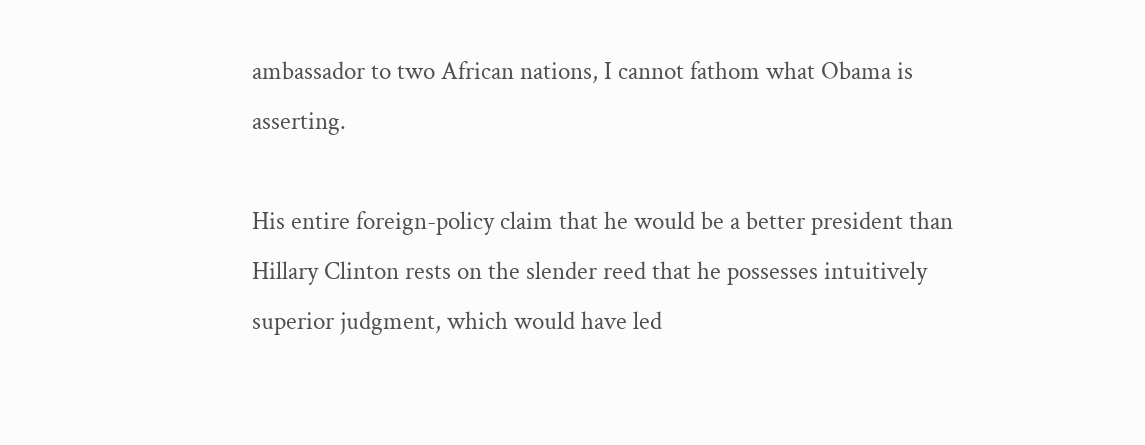ambassador to two African nations, I cannot fathom what Obama is asserting.

His entire foreign-policy claim that he would be a better president than Hillary Clinton rests on the slender reed that he possesses intuitively superior judgment, which would have led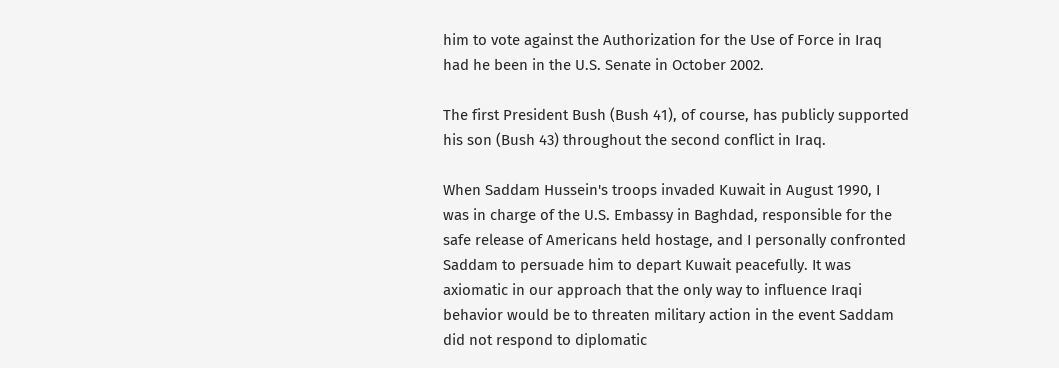him to vote against the Authorization for the Use of Force in Iraq had he been in the U.S. Senate in October 2002.

The first President Bush (Bush 41), of course, has publicly supported his son (Bush 43) throughout the second conflict in Iraq.

When Saddam Hussein's troops invaded Kuwait in August 1990, I was in charge of the U.S. Embassy in Baghdad, responsible for the safe release of Americans held hostage, and I personally confronted Saddam to persuade him to depart Kuwait peacefully. It was axiomatic in our approach that the only way to influence Iraqi behavior would be to threaten military action in the event Saddam did not respond to diplomatic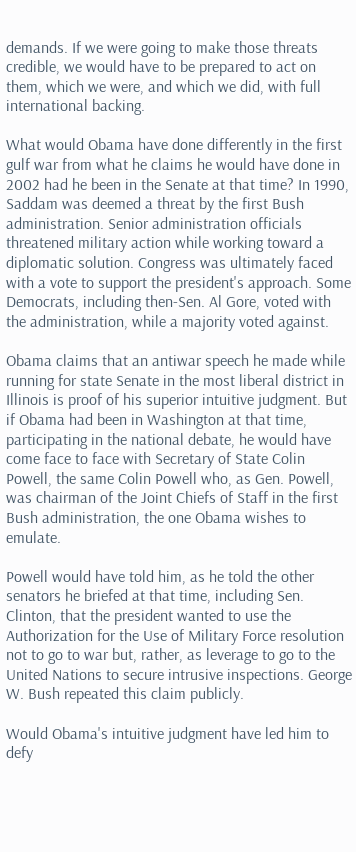demands. If we were going to make those threats credible, we would have to be prepared to act on them, which we were, and which we did, with full international backing.

What would Obama have done differently in the first gulf war from what he claims he would have done in 2002 had he been in the Senate at that time? In 1990, Saddam was deemed a threat by the first Bush administration. Senior administration officials threatened military action while working toward a diplomatic solution. Congress was ultimately faced with a vote to support the president's approach. Some Democrats, including then-Sen. Al Gore, voted with the administration, while a majority voted against.

Obama claims that an antiwar speech he made while running for state Senate in the most liberal district in Illinois is proof of his superior intuitive judgment. But if Obama had been in Washington at that time, participating in the national debate, he would have come face to face with Secretary of State Colin Powell, the same Colin Powell who, as Gen. Powell, was chairman of the Joint Chiefs of Staff in the first Bush administration, the one Obama wishes to emulate.

Powell would have told him, as he told the other senators he briefed at that time, including Sen. Clinton, that the president wanted to use the Authorization for the Use of Military Force resolution not to go to war but, rather, as leverage to go to the United Nations to secure intrusive inspections. George W. Bush repeated this claim publicly.

Would Obama's intuitive judgment have led him to defy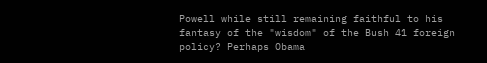Powell while still remaining faithful to his fantasy of the "wisdom" of the Bush 41 foreign policy? Perhaps Obama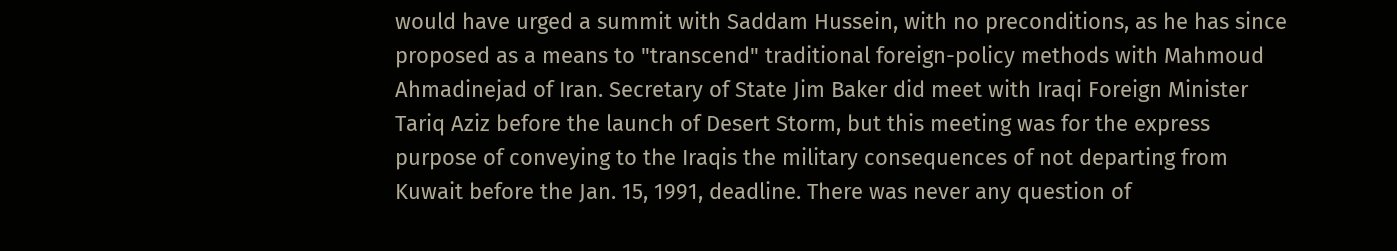would have urged a summit with Saddam Hussein, with no preconditions, as he has since proposed as a means to "transcend" traditional foreign-policy methods with Mahmoud Ahmadinejad of Iran. Secretary of State Jim Baker did meet with Iraqi Foreign Minister Tariq Aziz before the launch of Desert Storm, but this meeting was for the express purpose of conveying to the Iraqis the military consequences of not departing from Kuwait before the Jan. 15, 1991, deadline. There was never any question of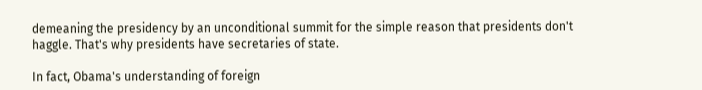demeaning the presidency by an unconditional summit for the simple reason that presidents don't haggle. That's why presidents have secretaries of state.

In fact, Obama's understanding of foreign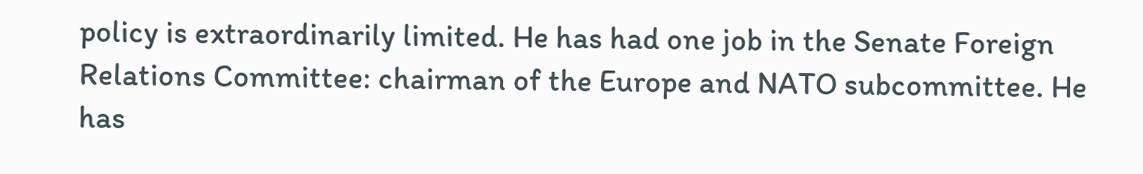policy is extraordinarily limited. He has had one job in the Senate Foreign Relations Committee: chairman of the Europe and NATO subcommittee. He has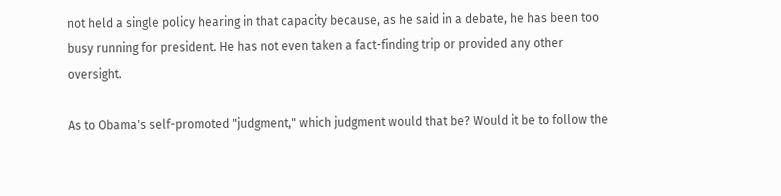not held a single policy hearing in that capacity because, as he said in a debate, he has been too busy running for president. He has not even taken a fact-finding trip or provided any other oversight.

As to Obama's self-promoted "judgment," which judgment would that be? Would it be to follow the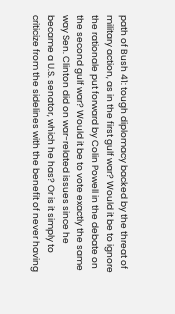path of Bush 41: tough diplomacy backed by the threat of military action, as in the first gulf war? Would it be to ignore the rationale put forward by Colin Powell in the debate on the second gulf war? Would it be to vote exactly the same way Sen. Clinton did on war-related issues since he became a U.S. senator, which he has? Or is it simply to criticize from the sidelines with the benefit of never having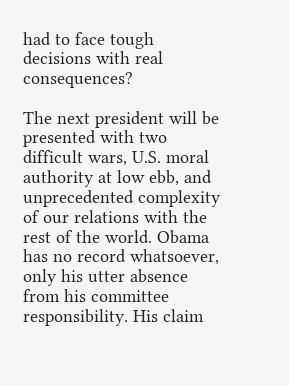had to face tough decisions with real consequences?

The next president will be presented with two difficult wars, U.S. moral authority at low ebb, and unprecedented complexity of our relations with the rest of the world. Obama has no record whatsoever, only his utter absence from his committee responsibility. His claim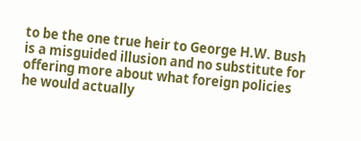to be the one true heir to George H.W. Bush is a misguided illusion and no substitute for offering more about what foreign policies he would actually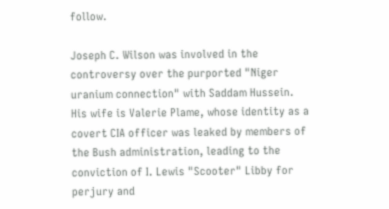follow.

Joseph C. Wilson was involved in the controversy over the purported "Niger uranium connection" with Saddam Hussein. His wife is Valerie Plame, whose identity as a covert CIA officer was leaked by members of the Bush administration, leading to the conviction of I. Lewis "Scooter" Libby for perjury and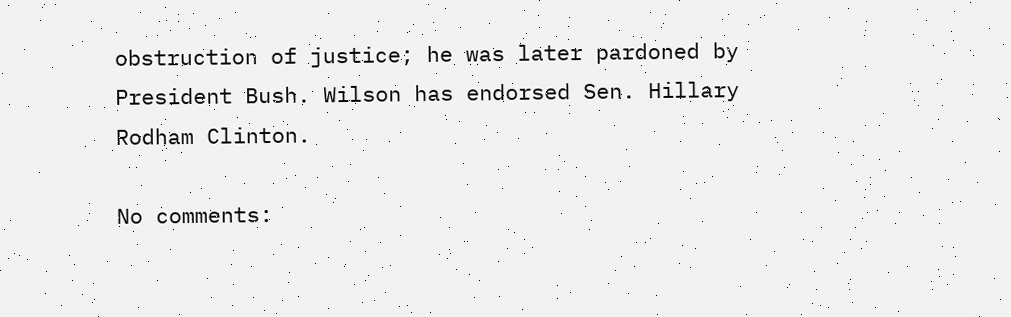obstruction of justice; he was later pardoned by President Bush. Wilson has endorsed Sen. Hillary Rodham Clinton.

No comments: